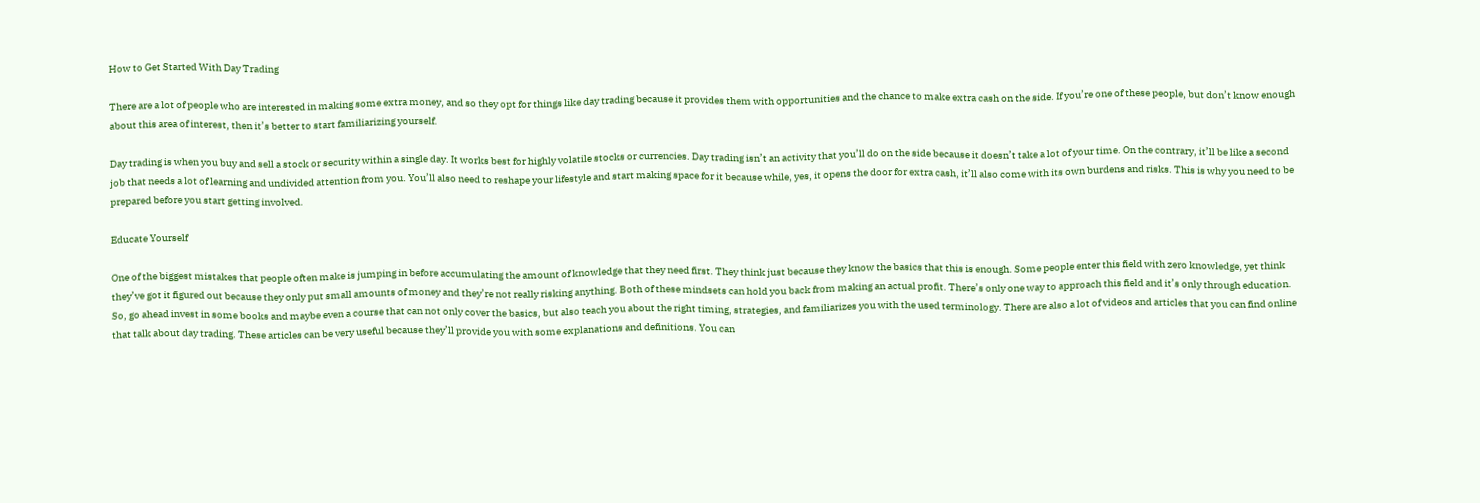How to Get Started With Day Trading

There are a lot of people who are interested in making some extra money, and so they opt for things like day trading because it provides them with opportunities and the chance to make extra cash on the side. If you’re one of these people, but don’t know enough about this area of interest, then it’s better to start familiarizing yourself.

Day trading is when you buy and sell a stock or security within a single day. It works best for highly volatile stocks or currencies. Day trading isn’t an activity that you’ll do on the side because it doesn’t take a lot of your time. On the contrary, it’ll be like a second job that needs a lot of learning and undivided attention from you. You’ll also need to reshape your lifestyle and start making space for it because while, yes, it opens the door for extra cash, it’ll also come with its own burdens and risks. This is why you need to be prepared before you start getting involved.

Educate Yourself

One of the biggest mistakes that people often make is jumping in before accumulating the amount of knowledge that they need first. They think just because they know the basics that this is enough. Some people enter this field with zero knowledge, yet think they’ve got it figured out because they only put small amounts of money and they’re not really risking anything. Both of these mindsets can hold you back from making an actual profit. There’s only one way to approach this field and it’s only through education. So, go ahead invest in some books and maybe even a course that can not only cover the basics, but also teach you about the right timing, strategies, and familiarizes you with the used terminology. There are also a lot of videos and articles that you can find online that talk about day trading. These articles can be very useful because they’ll provide you with some explanations and definitions. You can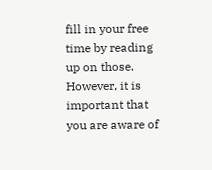fill in your free time by reading up on those. However, it is important that you are aware of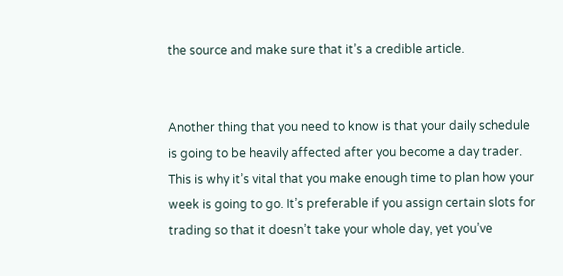the source and make sure that it’s a credible article.


Another thing that you need to know is that your daily schedule is going to be heavily affected after you become a day trader. This is why it’s vital that you make enough time to plan how your week is going to go. It’s preferable if you assign certain slots for trading so that it doesn’t take your whole day, yet you’ve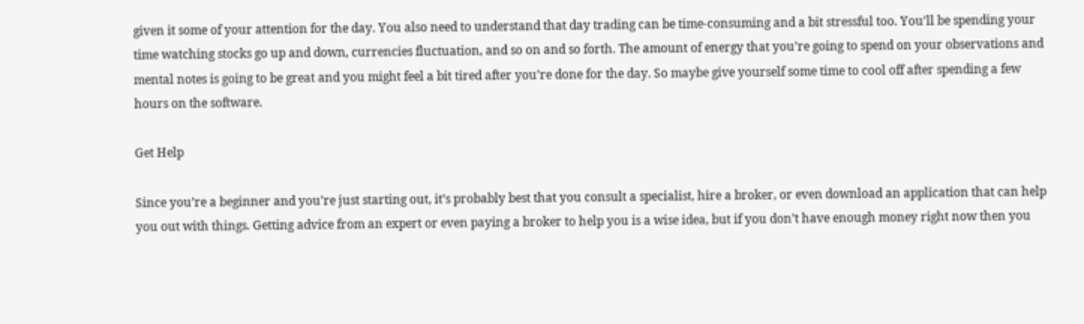given it some of your attention for the day. You also need to understand that day trading can be time-consuming and a bit stressful too. You’ll be spending your time watching stocks go up and down, currencies fluctuation, and so on and so forth. The amount of energy that you’re going to spend on your observations and mental notes is going to be great and you might feel a bit tired after you’re done for the day. So maybe give yourself some time to cool off after spending a few hours on the software.

Get Help

Since you’re a beginner and you’re just starting out, it’s probably best that you consult a specialist, hire a broker, or even download an application that can help you out with things. Getting advice from an expert or even paying a broker to help you is a wise idea, but if you don’t have enough money right now then you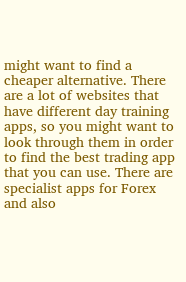might want to find a cheaper alternative. There are a lot of websites that have different day training apps, so you might want to look through them in order to find the best trading app that you can use. There are specialist apps for Forex and also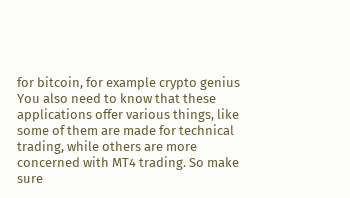for bitcoin, for example crypto genius  You also need to know that these applications offer various things, like some of them are made for technical trading, while others are more concerned with MT4 trading. So make sure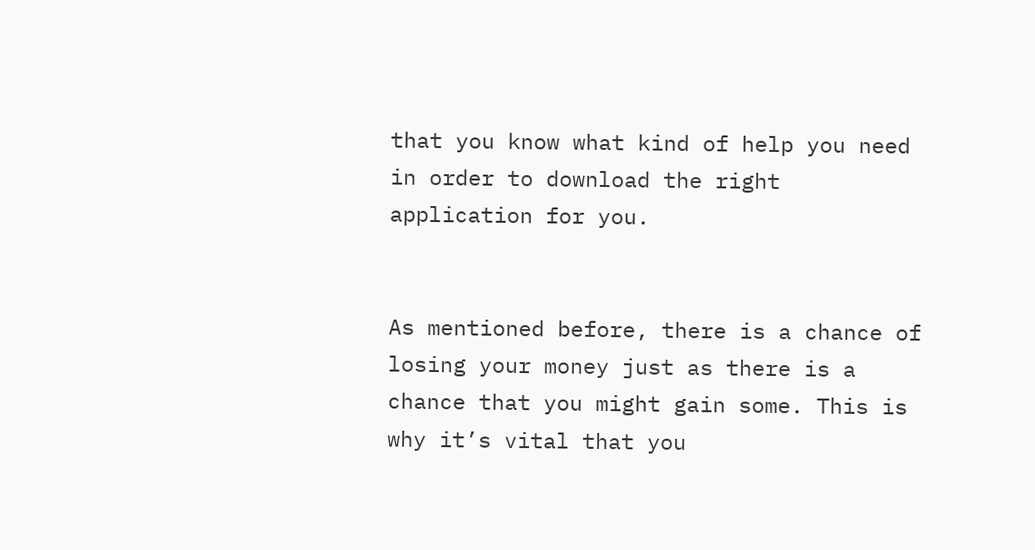that you know what kind of help you need in order to download the right application for you.


As mentioned before, there is a chance of losing your money just as there is a chance that you might gain some. This is why it’s vital that you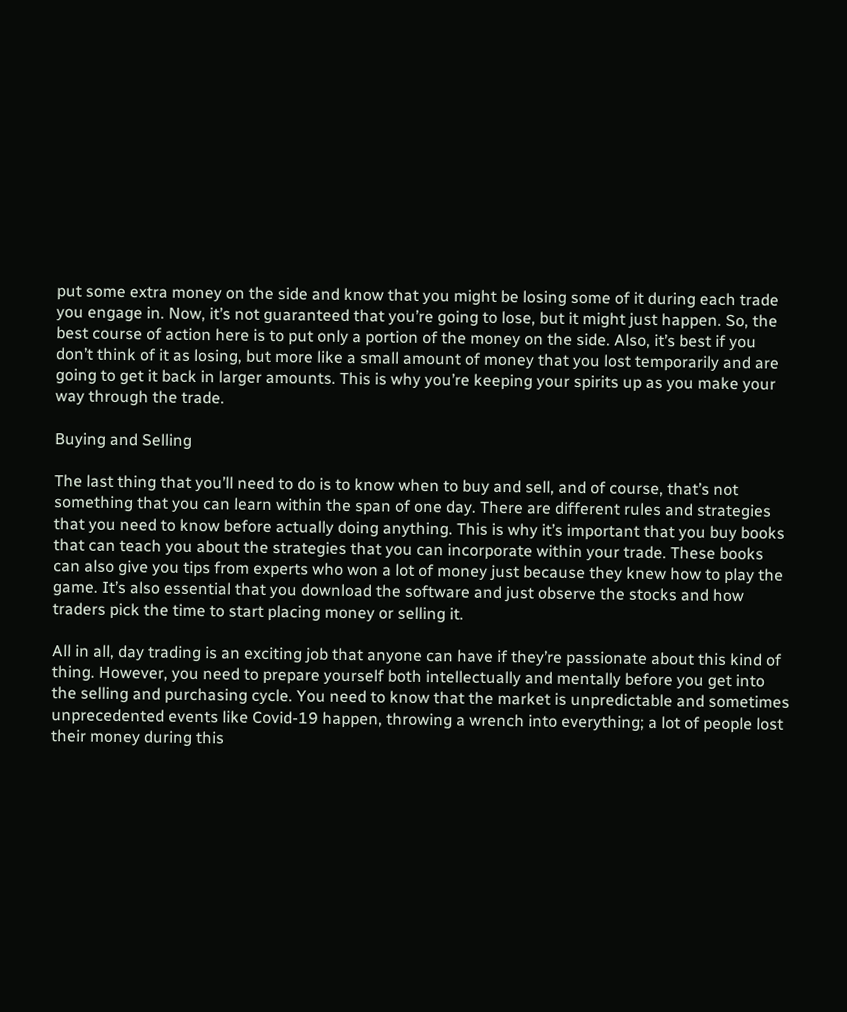put some extra money on the side and know that you might be losing some of it during each trade you engage in. Now, it’s not guaranteed that you’re going to lose, but it might just happen. So, the best course of action here is to put only a portion of the money on the side. Also, it’s best if you don’t think of it as losing, but more like a small amount of money that you lost temporarily and are going to get it back in larger amounts. This is why you’re keeping your spirits up as you make your way through the trade.

Buying and Selling

The last thing that you’ll need to do is to know when to buy and sell, and of course, that’s not something that you can learn within the span of one day. There are different rules and strategies that you need to know before actually doing anything. This is why it’s important that you buy books that can teach you about the strategies that you can incorporate within your trade. These books can also give you tips from experts who won a lot of money just because they knew how to play the game. It’s also essential that you download the software and just observe the stocks and how traders pick the time to start placing money or selling it.

All in all, day trading is an exciting job that anyone can have if they’re passionate about this kind of thing. However, you need to prepare yourself both intellectually and mentally before you get into the selling and purchasing cycle. You need to know that the market is unpredictable and sometimes unprecedented events like Covid-19 happen, throwing a wrench into everything; a lot of people lost their money during this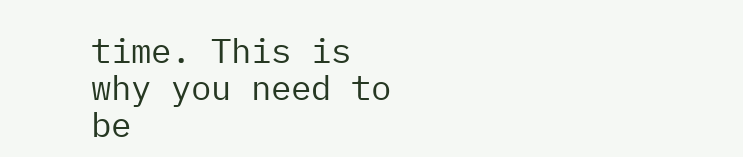time. This is why you need to be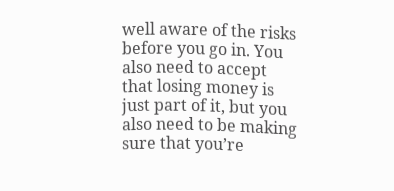well aware of the risks before you go in. You also need to accept that losing money is just part of it, but you also need to be making sure that you’re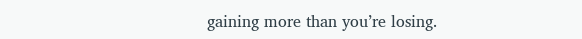gaining more than you’re losing.